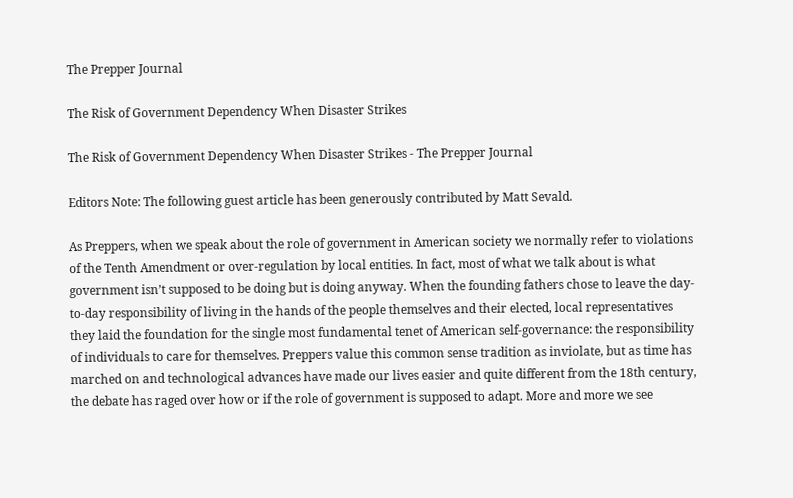The Prepper Journal

The Risk of Government Dependency When Disaster Strikes

The Risk of Government Dependency When Disaster Strikes - The Prepper Journal

Editors Note: The following guest article has been generously contributed by Matt Sevald.

As Preppers, when we speak about the role of government in American society we normally refer to violations of the Tenth Amendment or over-regulation by local entities. In fact, most of what we talk about is what government isn’t supposed to be doing but is doing anyway. When the founding fathers chose to leave the day-to-day responsibility of living in the hands of the people themselves and their elected, local representatives they laid the foundation for the single most fundamental tenet of American self-governance: the responsibility of individuals to care for themselves. Preppers value this common sense tradition as inviolate, but as time has marched on and technological advances have made our lives easier and quite different from the 18th century, the debate has raged over how or if the role of government is supposed to adapt. More and more we see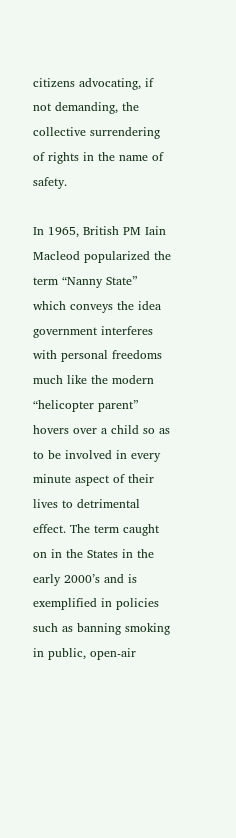citizens advocating, if not demanding, the collective surrendering of rights in the name of safety.

In 1965, British PM Iain Macleod popularized the term “Nanny State” which conveys the idea government interferes with personal freedoms much like the modern “helicopter parent” hovers over a child so as to be involved in every minute aspect of their lives to detrimental effect. The term caught on in the States in the early 2000’s and is exemplified in policies such as banning smoking in public, open-air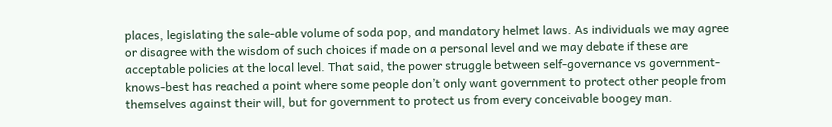places, legislating the sale-able volume of soda pop, and mandatory helmet laws. As individuals we may agree or disagree with the wisdom of such choices if made on a personal level and we may debate if these are acceptable policies at the local level. That said, the power struggle between self-governance vs government-knows-best has reached a point where some people don’t only want government to protect other people from themselves against their will, but for government to protect us from every conceivable boogey man.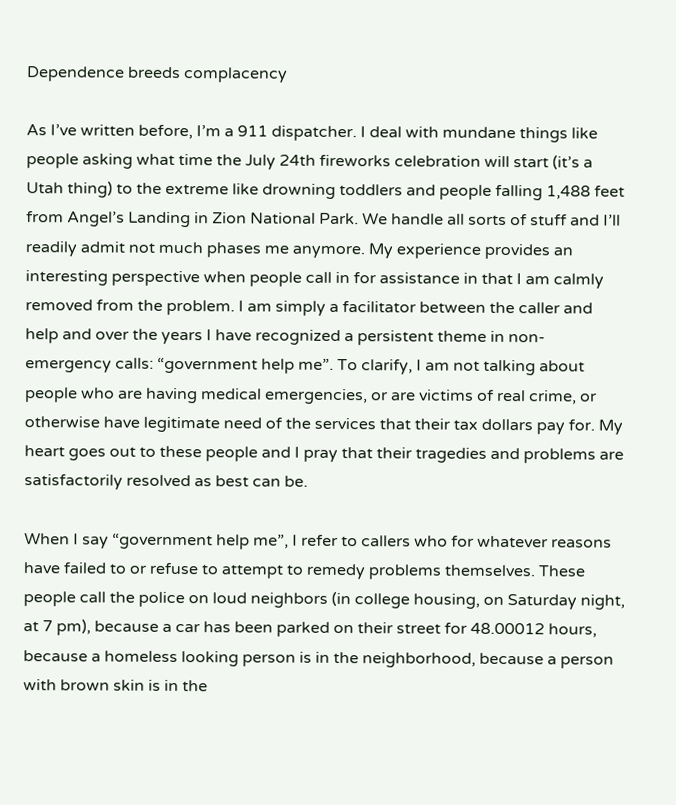Dependence breeds complacency

As I’ve written before, I’m a 911 dispatcher. I deal with mundane things like people asking what time the July 24th fireworks celebration will start (it’s a Utah thing) to the extreme like drowning toddlers and people falling 1,488 feet from Angel’s Landing in Zion National Park. We handle all sorts of stuff and I’ll readily admit not much phases me anymore. My experience provides an interesting perspective when people call in for assistance in that I am calmly removed from the problem. I am simply a facilitator between the caller and help and over the years I have recognized a persistent theme in non-emergency calls: “government help me”. To clarify, I am not talking about people who are having medical emergencies, or are victims of real crime, or otherwise have legitimate need of the services that their tax dollars pay for. My heart goes out to these people and I pray that their tragedies and problems are satisfactorily resolved as best can be.

When I say “government help me”, I refer to callers who for whatever reasons have failed to or refuse to attempt to remedy problems themselves. These people call the police on loud neighbors (in college housing, on Saturday night, at 7 pm), because a car has been parked on their street for 48.00012 hours, because a homeless looking person is in the neighborhood, because a person with brown skin is in the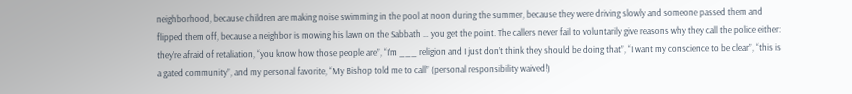neighborhood, because children are making noise swimming in the pool at noon during the summer, because they were driving slowly and someone passed them and flipped them off, because a neighbor is mowing his lawn on the Sabbath … you get the point. The callers never fail to voluntarily give reasons why they call the police either: they’re afraid of retaliation, “you know how those people are”, “I’m ___ religion and I just don’t think they should be doing that”, “I want my conscience to be clear”, “this is a gated community”, and my personal favorite, “My Bishop told me to call” (personal responsibility waived!)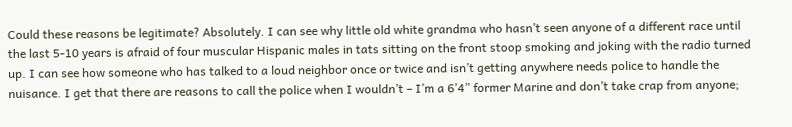Could these reasons be legitimate? Absolutely. I can see why little old white grandma who hasn’t seen anyone of a different race until the last 5-10 years is afraid of four muscular Hispanic males in tats sitting on the front stoop smoking and joking with the radio turned up. I can see how someone who has talked to a loud neighbor once or twice and isn’t getting anywhere needs police to handle the nuisance. I get that there are reasons to call the police when I wouldn’t – I’m a 6’4” former Marine and don’t take crap from anyone;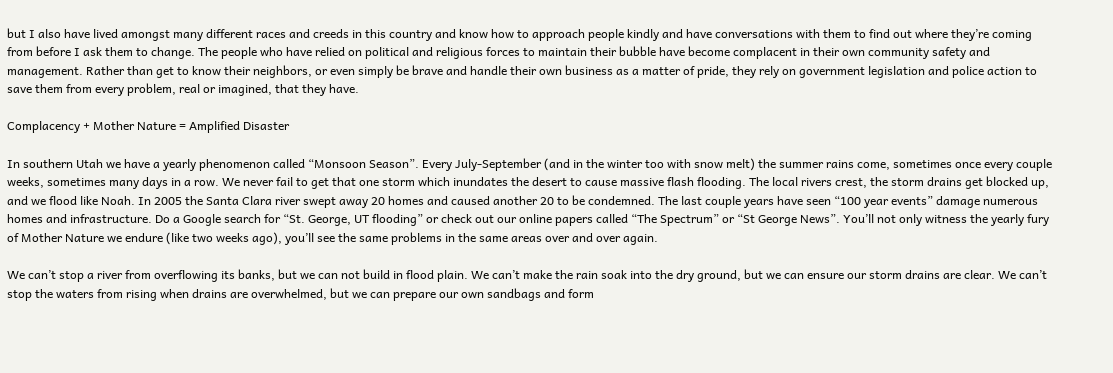but I also have lived amongst many different races and creeds in this country and know how to approach people kindly and have conversations with them to find out where they’re coming from before I ask them to change. The people who have relied on political and religious forces to maintain their bubble have become complacent in their own community safety and management. Rather than get to know their neighbors, or even simply be brave and handle their own business as a matter of pride, they rely on government legislation and police action to save them from every problem, real or imagined, that they have.

Complacency + Mother Nature = Amplified Disaster

In southern Utah we have a yearly phenomenon called “Monsoon Season”. Every July-September (and in the winter too with snow melt) the summer rains come, sometimes once every couple weeks, sometimes many days in a row. We never fail to get that one storm which inundates the desert to cause massive flash flooding. The local rivers crest, the storm drains get blocked up, and we flood like Noah. In 2005 the Santa Clara river swept away 20 homes and caused another 20 to be condemned. The last couple years have seen “100 year events” damage numerous homes and infrastructure. Do a Google search for “St. George, UT flooding” or check out our online papers called “The Spectrum” or “St George News”. You’ll not only witness the yearly fury of Mother Nature we endure (like two weeks ago), you’ll see the same problems in the same areas over and over again.

We can’t stop a river from overflowing its banks, but we can not build in flood plain. We can’t make the rain soak into the dry ground, but we can ensure our storm drains are clear. We can’t stop the waters from rising when drains are overwhelmed, but we can prepare our own sandbags and form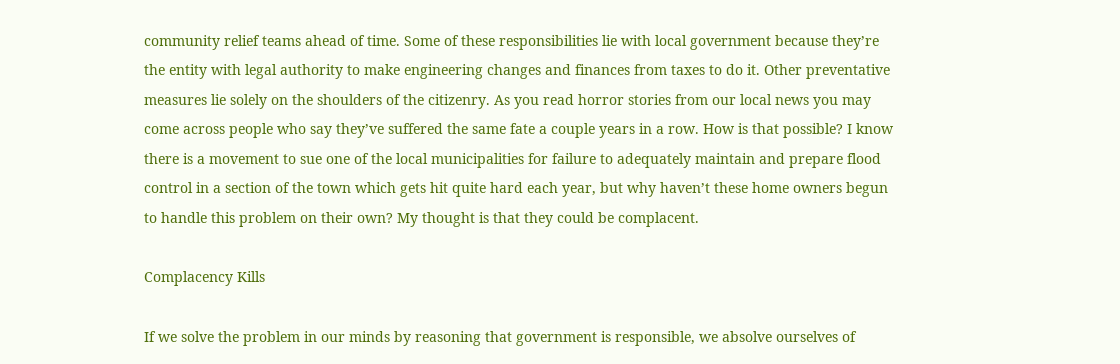community relief teams ahead of time. Some of these responsibilities lie with local government because they’re the entity with legal authority to make engineering changes and finances from taxes to do it. Other preventative measures lie solely on the shoulders of the citizenry. As you read horror stories from our local news you may come across people who say they’ve suffered the same fate a couple years in a row. How is that possible? I know there is a movement to sue one of the local municipalities for failure to adequately maintain and prepare flood control in a section of the town which gets hit quite hard each year, but why haven’t these home owners begun to handle this problem on their own? My thought is that they could be complacent.

Complacency Kills

If we solve the problem in our minds by reasoning that government is responsible, we absolve ourselves of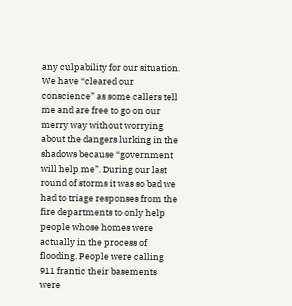any culpability for our situation. We have “cleared our conscience” as some callers tell me and are free to go on our merry way without worrying about the dangers lurking in the shadows because “government will help me”. During our last round of storms it was so bad we had to triage responses from the fire departments to only help people whose homes were actually in the process of flooding. People were calling 911 frantic their basements were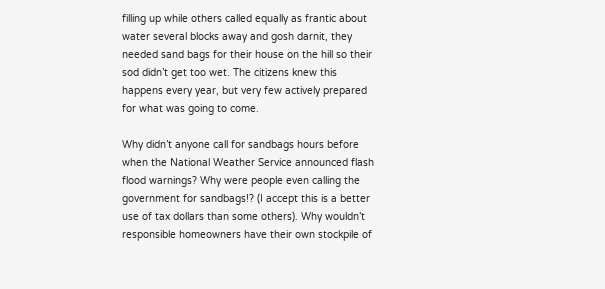filling up while others called equally as frantic about water several blocks away and gosh darnit, they needed sand bags for their house on the hill so their sod didn’t get too wet. The citizens knew this happens every year, but very few actively prepared for what was going to come.

Why didn’t anyone call for sandbags hours before when the National Weather Service announced flash flood warnings? Why were people even calling the government for sandbags!? (I accept this is a better use of tax dollars than some others). Why wouldn’t responsible homeowners have their own stockpile of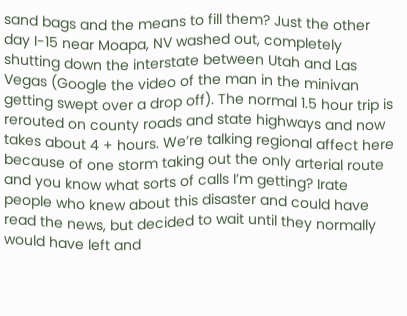sand bags and the means to fill them? Just the other day I-15 near Moapa, NV washed out, completely shutting down the interstate between Utah and Las Vegas (Google the video of the man in the minivan getting swept over a drop off). The normal 1.5 hour trip is rerouted on county roads and state highways and now takes about 4 + hours. We’re talking regional affect here because of one storm taking out the only arterial route and you know what sorts of calls I’m getting? Irate people who knew about this disaster and could have read the news, but decided to wait until they normally would have left and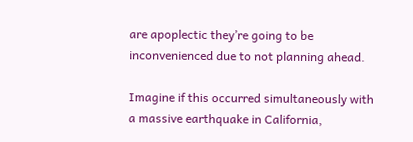are apoplectic they’re going to be inconvenienced due to not planning ahead.

Imagine if this occurred simultaneously with a massive earthquake in California,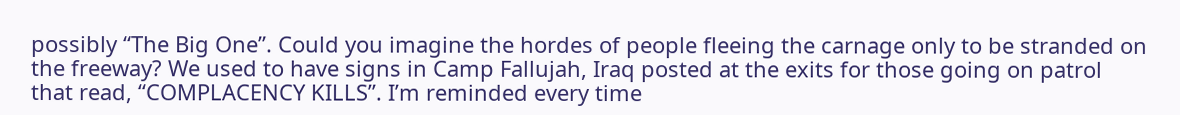possibly “The Big One”. Could you imagine the hordes of people fleeing the carnage only to be stranded on the freeway? We used to have signs in Camp Fallujah, Iraq posted at the exits for those going on patrol that read, “COMPLACENCY KILLS”. I’m reminded every time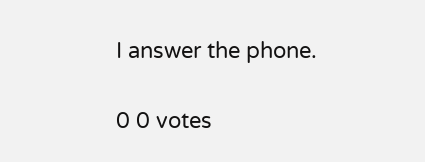I answer the phone.

0 0 votes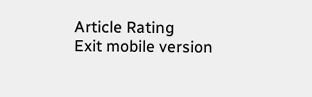Article Rating
Exit mobile version